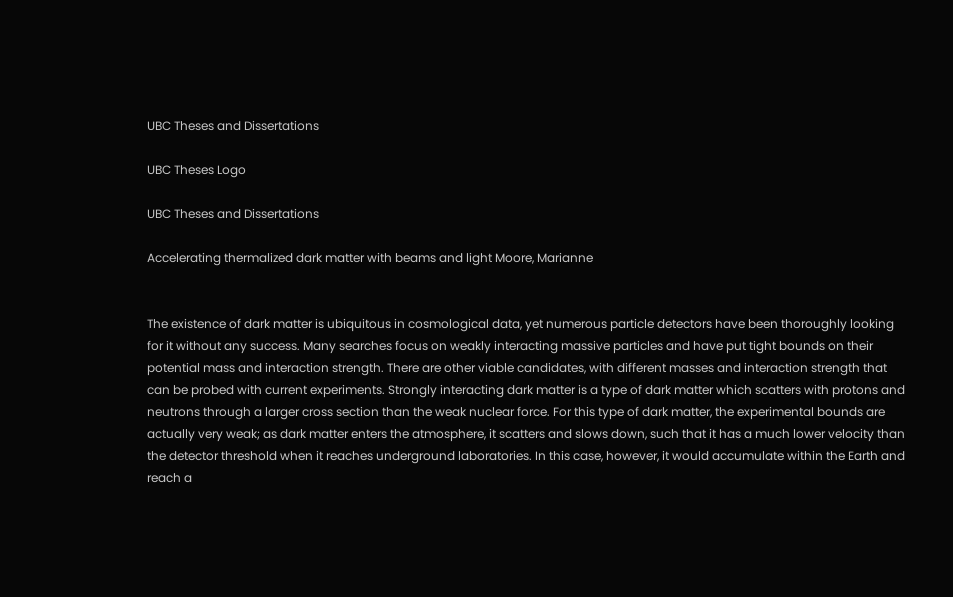UBC Theses and Dissertations

UBC Theses Logo

UBC Theses and Dissertations

Accelerating thermalized dark matter with beams and light Moore, Marianne


The existence of dark matter is ubiquitous in cosmological data, yet numerous particle detectors have been thoroughly looking for it without any success. Many searches focus on weakly interacting massive particles and have put tight bounds on their potential mass and interaction strength. There are other viable candidates, with different masses and interaction strength that can be probed with current experiments. Strongly interacting dark matter is a type of dark matter which scatters with protons and neutrons through a larger cross section than the weak nuclear force. For this type of dark matter, the experimental bounds are actually very weak; as dark matter enters the atmosphere, it scatters and slows down, such that it has a much lower velocity than the detector threshold when it reaches underground laboratories. In this case, however, it would accumulate within the Earth and reach a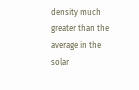density much greater than the average in the solar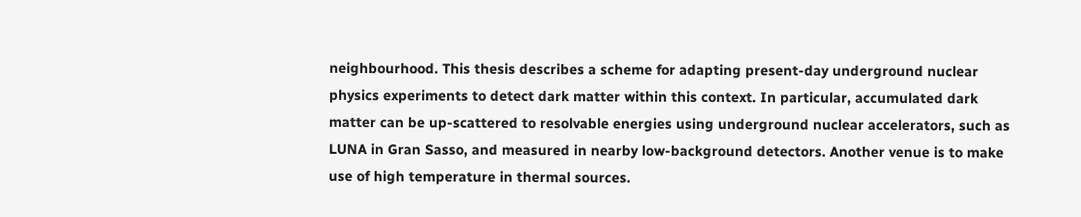neighbourhood. This thesis describes a scheme for adapting present-day underground nuclear physics experiments to detect dark matter within this context. In particular, accumulated dark matter can be up-scattered to resolvable energies using underground nuclear accelerators, such as LUNA in Gran Sasso, and measured in nearby low-background detectors. Another venue is to make use of high temperature in thermal sources.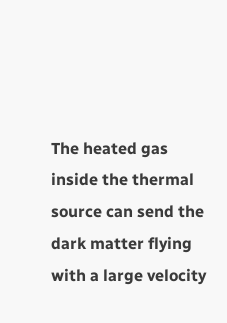The heated gas inside the thermal source can send the dark matter flying with a large velocity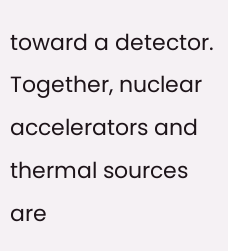toward a detector. Together, nuclear accelerators and thermal sources are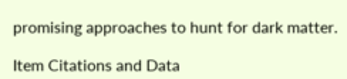promising approaches to hunt for dark matter.

Item Citations and Data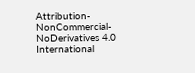Attribution-NonCommercial-NoDerivatives 4.0 International